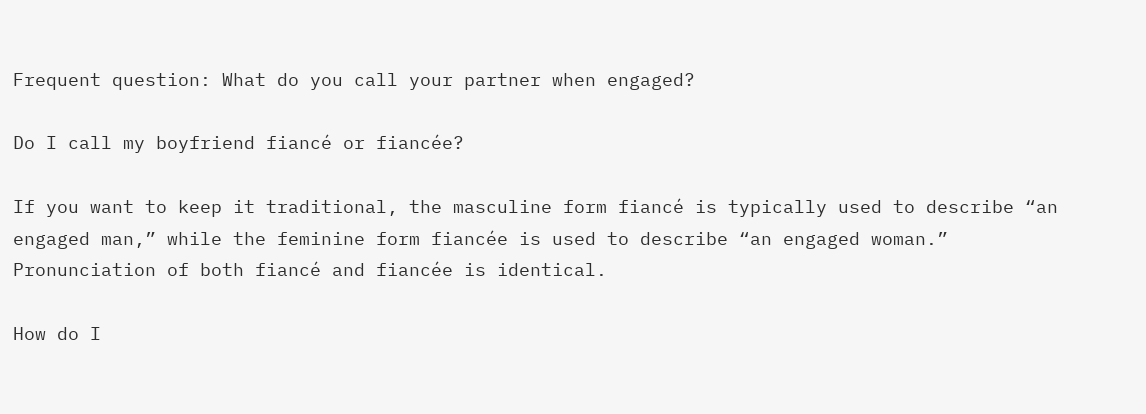Frequent question: What do you call your partner when engaged?

Do I call my boyfriend fiancé or fiancée?

If you want to keep it traditional, the masculine form fiancé is typically used to describe “an engaged man,” while the feminine form fiancée is used to describe “an engaged woman.” Pronunciation of both fiancé and fiancée is identical.

How do I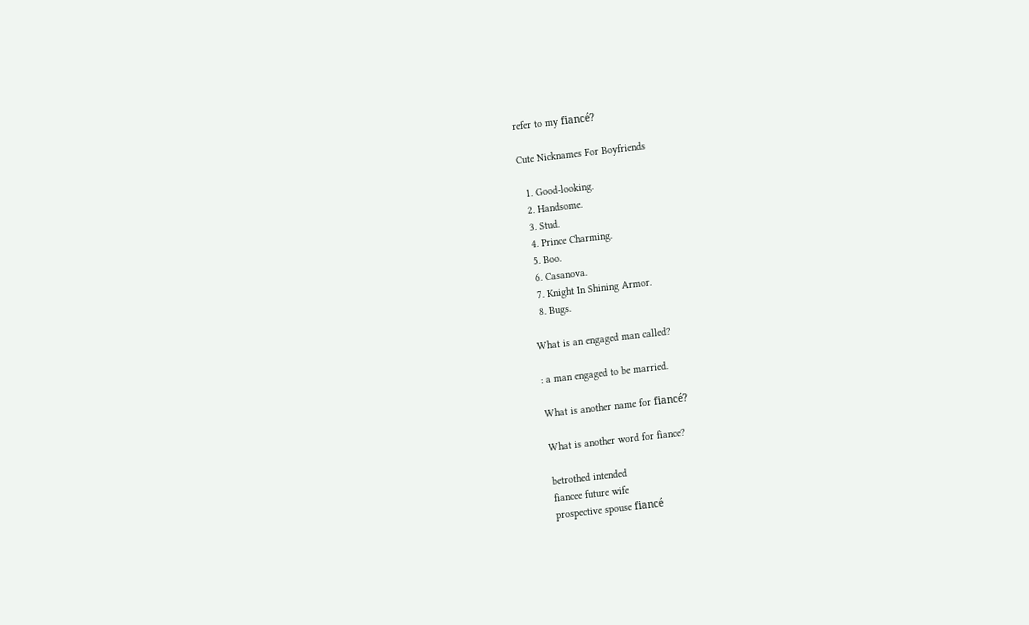refer to my fiancé?

Cute Nicknames For Boyfriends

  1. Good-looking.
  2. Handsome.
  3. Stud.
  4. Prince Charming.
  5. Boo.
  6. Casanova.
  7. Knight In Shining Armor.
  8. Bugs.

What is an engaged man called?

: a man engaged to be married.

What is another name for fiancé?

What is another word for fiance?

betrothed intended
fiancee future wife
prospective spouse fiancé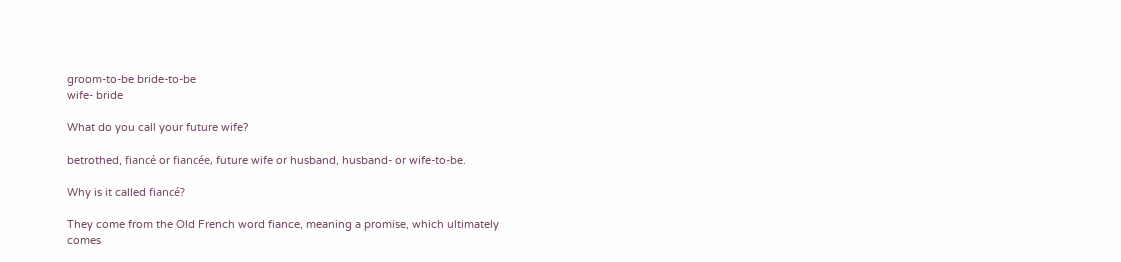groom-to-be bride-to-be
wife- bride

What do you call your future wife?

betrothed, fiancé or fiancée, future wife or husband, husband- or wife-to-be.

Why is it called fiancé?

They come from the Old French word fiance, meaning a promise, which ultimately comes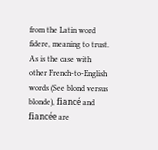from the Latin word fidere, meaning to trust. As is the case with other French-to-English words (See blond versus blonde), fiancé and fiancée are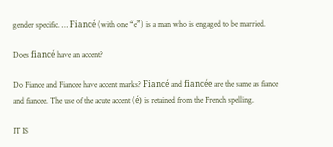gender specific. … Fiancé (with one “e”) is a man who is engaged to be married.

Does fiancé have an accent?

Do Fiance and Fiancee have accent marks? Fiancé and fiancée are the same as fiance and fiancee. The use of the acute accent (é) is retained from the French spelling.

IT IS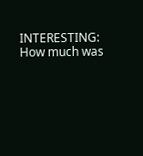INTERESTING:  How much was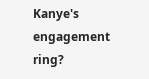Kanye's engagement ring?